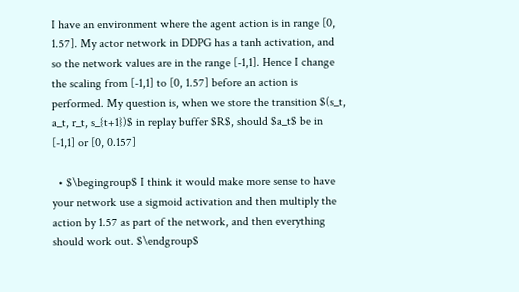I have an environment where the agent action is in range [0, 1.57]. My actor network in DDPG has a tanh activation, and so the network values are in the range [-1,1]. Hence I change the scaling from [-1,1] to [0, 1.57] before an action is performed. My question is, when we store the transition $(s_t, a_t, r_t, s_{t+1})$ in replay buffer $R$, should $a_t$ be in [-1,1] or [0, 0.157]

  • $\begingroup$ I think it would make more sense to have your network use a sigmoid activation and then multiply the action by 1.57 as part of the network, and then everything should work out. $\endgroup$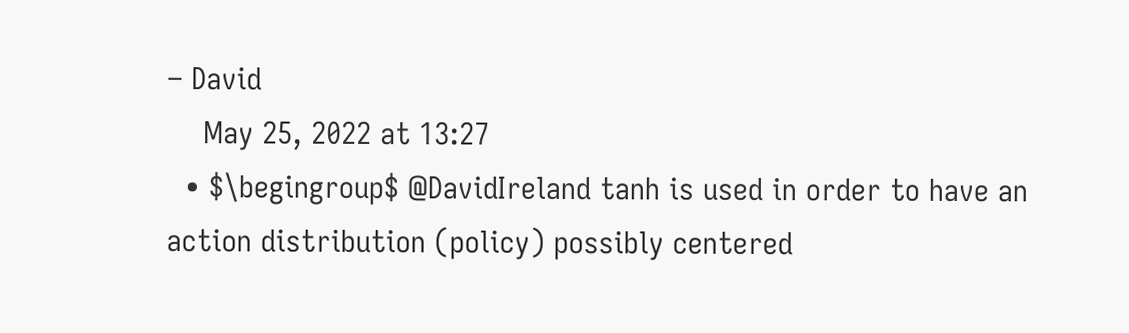– David
    May 25, 2022 at 13:27
  • $\begingroup$ @DavidIreland tanh is used in order to have an action distribution (policy) possibly centered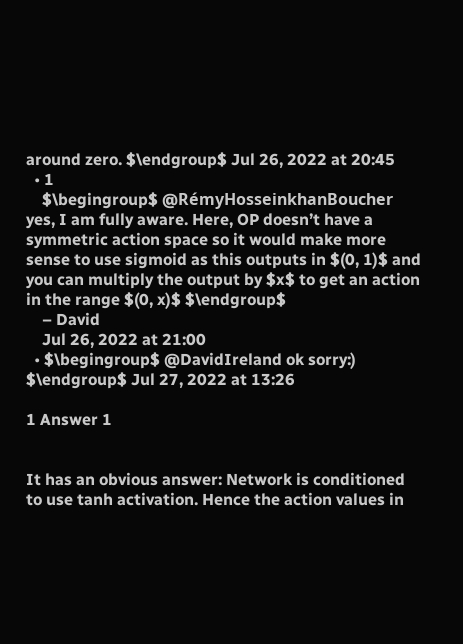around zero. $\endgroup$ Jul 26, 2022 at 20:45
  • 1
    $\begingroup$ @RémyHosseinkhanBoucher yes, I am fully aware. Here, OP doesn’t have a symmetric action space so it would make more sense to use sigmoid as this outputs in $(0, 1)$ and you can multiply the output by $x$ to get an action in the range $(0, x)$ $\endgroup$
    – David
    Jul 26, 2022 at 21:00
  • $\begingroup$ @DavidIreland ok sorry:) $\endgroup$ Jul 27, 2022 at 13:26

1 Answer 1


It has an obvious answer: Network is conditioned to use tanh activation. Hence the action values in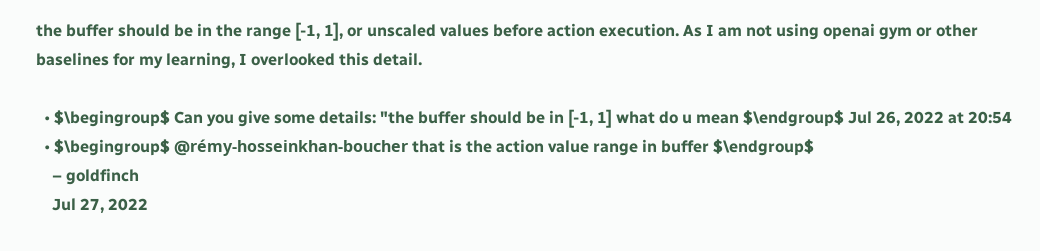the buffer should be in the range [-1, 1], or unscaled values before action execution. As I am not using openai gym or other baselines for my learning, I overlooked this detail.

  • $\begingroup$ Can you give some details: "the buffer should be in [-1, 1] what do u mean $\endgroup$ Jul 26, 2022 at 20:54
  • $\begingroup$ @rémy-hosseinkhan-boucher that is the action value range in buffer $\endgroup$
    – goldfinch
    Jul 27, 2022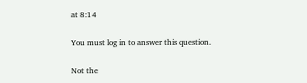at 8:14

You must log in to answer this question.

Not the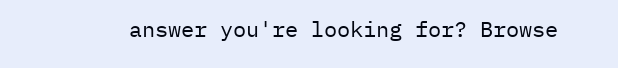answer you're looking for? Browse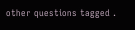other questions tagged .